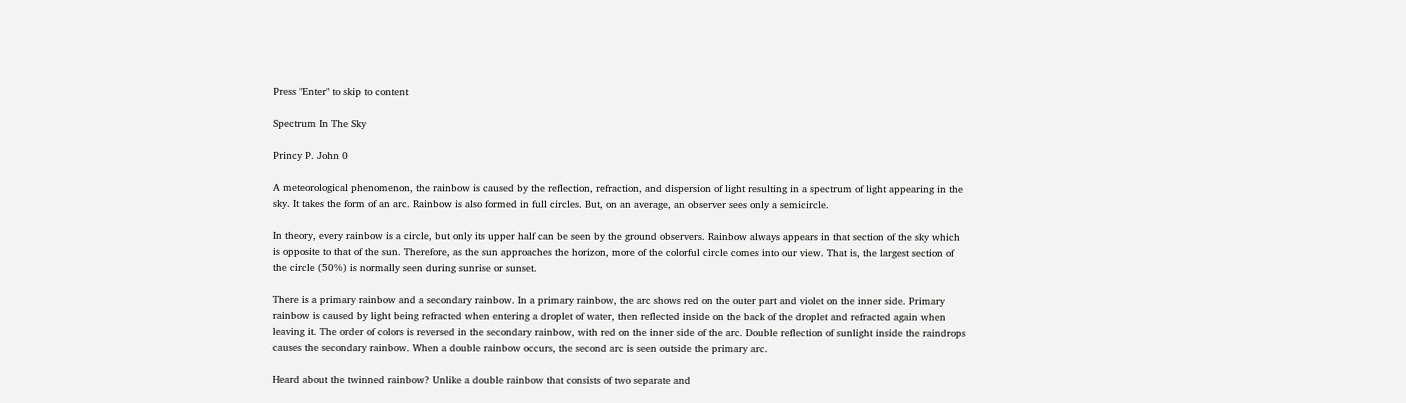Press "Enter" to skip to content

Spectrum In The Sky

Princy P. John 0

A meteorological phenomenon, the rainbow is caused by the reflection, refraction, and dispersion of light resulting in a spectrum of light appearing in the sky. It takes the form of an arc. Rainbow is also formed in full circles. But, on an average, an observer sees only a semicircle.

In theory, every rainbow is a circle, but only its upper half can be seen by the ground observers. Rainbow always appears in that section of the sky which is opposite to that of the sun. Therefore, as the sun approaches the horizon, more of the colorful circle comes into our view. That is, the largest section of the circle (50%) is normally seen during sunrise or sunset.

There is a primary rainbow and a secondary rainbow. In a primary rainbow, the arc shows red on the outer part and violet on the inner side. Primary rainbow is caused by light being refracted when entering a droplet of water, then reflected inside on the back of the droplet and refracted again when leaving it. The order of colors is reversed in the secondary rainbow, with red on the inner side of the arc. Double reflection of sunlight inside the raindrops causes the secondary rainbow. When a double rainbow occurs, the second arc is seen outside the primary arc.

Heard about the twinned rainbow? Unlike a double rainbow that consists of two separate and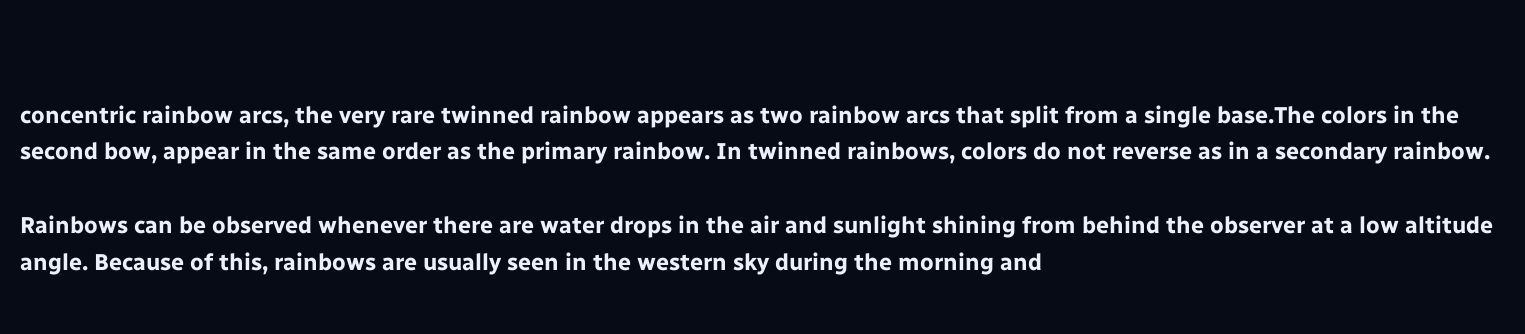concentric rainbow arcs, the very rare twinned rainbow appears as two rainbow arcs that split from a single base.The colors in the second bow, appear in the same order as the primary rainbow. In twinned rainbows, colors do not reverse as in a secondary rainbow.

Rainbows can be observed whenever there are water drops in the air and sunlight shining from behind the observer at a low altitude angle. Because of this, rainbows are usually seen in the western sky during the morning and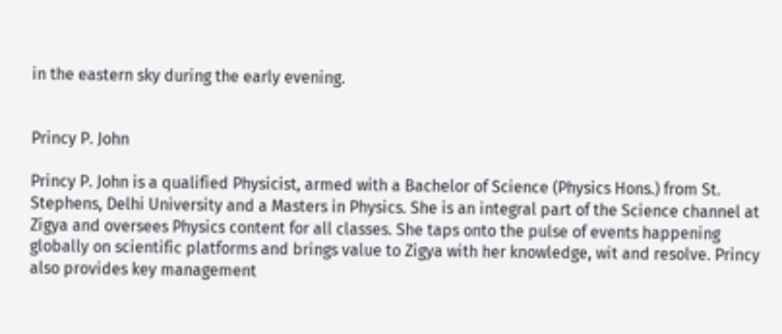in the eastern sky during the early evening.


Princy P. John

Princy P. John is a qualified Physicist, armed with a Bachelor of Science (Physics Hons.) from St. Stephens, Delhi University and a Masters in Physics. She is an integral part of the Science channel at Zigya and oversees Physics content for all classes. She taps onto the pulse of events happening globally on scientific platforms and brings value to Zigya with her knowledge, wit and resolve. Princy also provides key management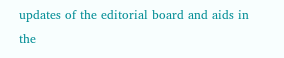updates of the editorial board and aids in the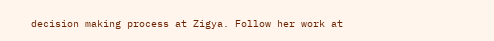decision making process at Zigya. Follow her work at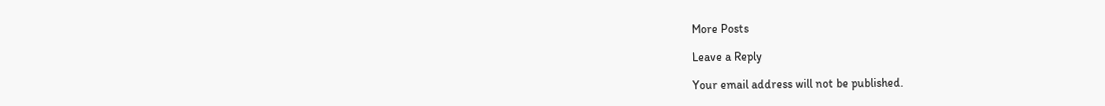More Posts

Leave a Reply

Your email address will not be published.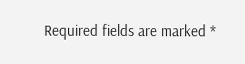Required fields are marked *